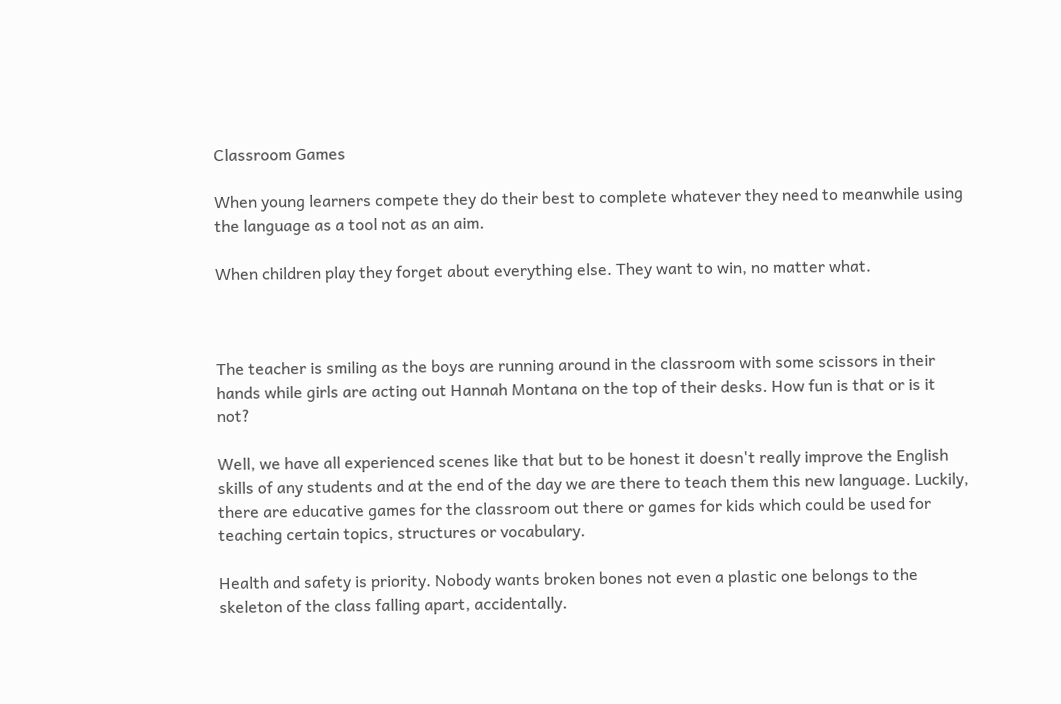Classroom Games

When young learners compete they do their best to complete whatever they need to meanwhile using the language as a tool not as an aim.

When children play they forget about everything else. They want to win, no matter what.



The teacher is smiling as the boys are running around in the classroom with some scissors in their hands while girls are acting out Hannah Montana on the top of their desks. How fun is that or is it not?

Well, we have all experienced scenes like that but to be honest it doesn't really improve the English skills of any students and at the end of the day we are there to teach them this new language. Luckily, there are educative games for the classroom out there or games for kids which could be used for teaching certain topics, structures or vocabulary.

Health and safety is priority. Nobody wants broken bones not even a plastic one belongs to the skeleton of the class falling apart, accidentally.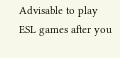Advisable to play ESL games after you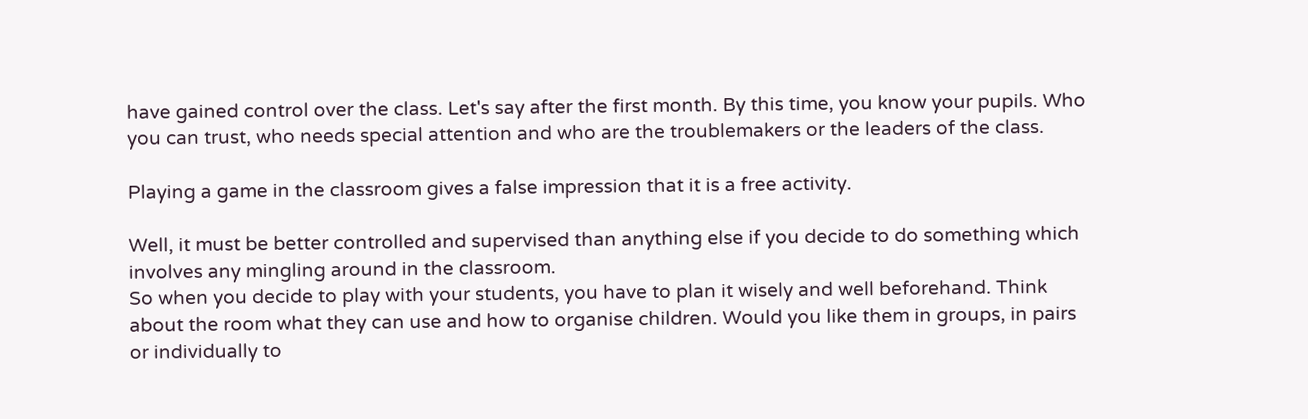have gained control over the class. Let's say after the first month. By this time, you know your pupils. Who you can trust, who needs special attention and who are the troublemakers or the leaders of the class.

Playing a game in the classroom gives a false impression that it is a free activity.

Well, it must be better controlled and supervised than anything else if you decide to do something which involves any mingling around in the classroom.
So when you decide to play with your students, you have to plan it wisely and well beforehand. Think about the room what they can use and how to organise children. Would you like them in groups, in pairs or individually to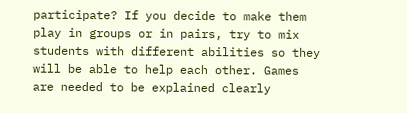participate? If you decide to make them play in groups or in pairs, try to mix students with different abilities so they will be able to help each other. Games are needed to be explained clearly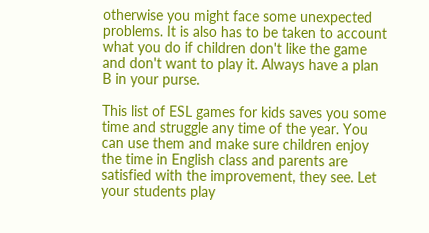otherwise you might face some unexpected problems. It is also has to be taken to account what you do if children don't like the game and don't want to play it. Always have a plan B in your purse.

This list of ESL games for kids saves you some time and struggle any time of the year. You can use them and make sure children enjoy the time in English class and parents are satisfied with the improvement, they see. Let your students play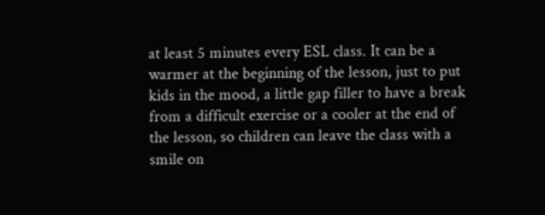at least 5 minutes every ESL class. It can be a warmer at the beginning of the lesson, just to put kids in the mood, a little gap filler to have a break from a difficult exercise or a cooler at the end of the lesson, so children can leave the class with a smile on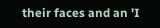their faces and an 'I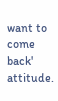want to come back' attitude.